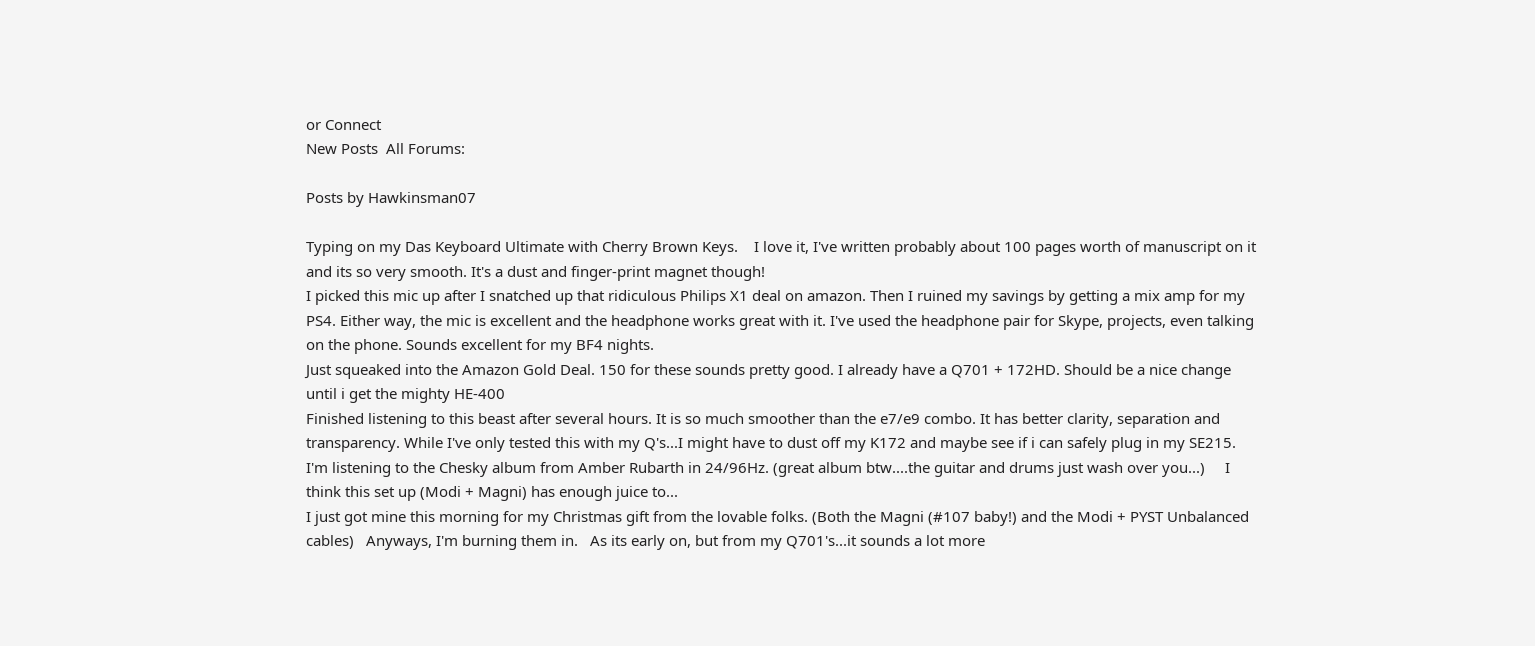or Connect
New Posts  All Forums:

Posts by Hawkinsman07

Typing on my Das Keyboard Ultimate with Cherry Brown Keys.    I love it, I've written probably about 100 pages worth of manuscript on it and its so very smooth. It's a dust and finger-print magnet though!
I picked this mic up after I snatched up that ridiculous Philips X1 deal on amazon. Then I ruined my savings by getting a mix amp for my PS4. Either way, the mic is excellent and the headphone works great with it. I've used the headphone pair for Skype, projects, even talking on the phone. Sounds excellent for my BF4 nights.
Just squeaked into the Amazon Gold Deal. 150 for these sounds pretty good. I already have a Q701 + 172HD. Should be a nice change until i get the mighty HE-400
Finished listening to this beast after several hours. It is so much smoother than the e7/e9 combo. It has better clarity, separation and transparency. While I've only tested this with my Q's...I might have to dust off my K172 and maybe see if i can safely plug in my SE215.   I'm listening to the Chesky album from Amber Rubarth in 24/96Hz. (great album btw....the guitar and drums just wash over you...)     I think this set up (Modi + Magni) has enough juice to...
I just got mine this morning for my Christmas gift from the lovable folks. (Both the Magni (#107 baby!) and the Modi + PYST Unbalanced cables)   Anyways, I'm burning them in.   As its early on, but from my Q701's...it sounds a lot more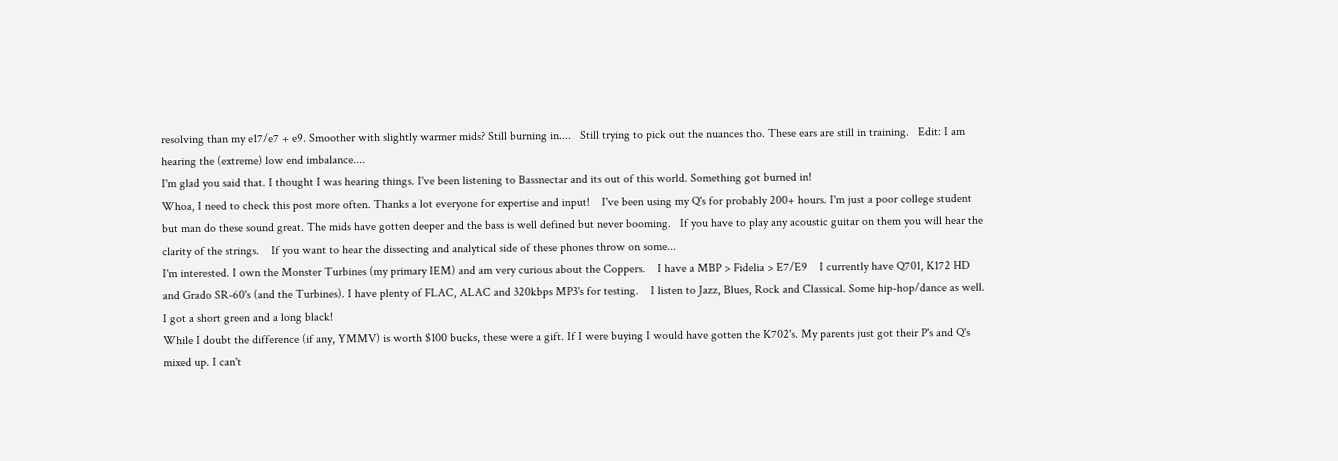resolving than my e17/e7 + e9. Smoother with slightly warmer mids? Still burning in....   Still trying to pick out the nuances tho. These ears are still in training.   Edit: I am hearing the (extreme) low end imbalance....
I'm glad you said that. I thought I was hearing things. I've been listening to Bassnectar and its out of this world. Something got burned in!
Whoa, I need to check this post more often. Thanks a lot everyone for expertise and input!    I've been using my Q's for probably 200+ hours. I'm just a poor college student but man do these sound great. The mids have gotten deeper and the bass is well defined but never booming.   If you have to play any acoustic guitar on them you will hear the clarity of the strings.    If you want to hear the dissecting and analytical side of these phones throw on some...
I'm interested. I own the Monster Turbines (my primary IEM) and am very curious about the Coppers.    I have a MBP > Fidelia > E7/E9    I currently have Q701, K172 HD and Grado SR-60's (and the Turbines). I have plenty of FLAC, ALAC and 320kbps MP3's for testing.    I listen to Jazz, Blues, Rock and Classical. Some hip-hop/dance as well.
I got a short green and a long black!
While I doubt the difference (if any, YMMV) is worth $100 bucks, these were a gift. If I were buying I would have gotten the K702's. My parents just got their P's and Q's mixed up. I can't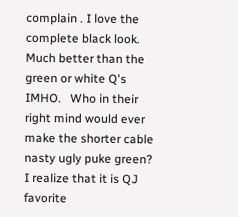complain . I love the complete black look. Much better than the green or white Q's IMHO.   Who in their right mind would ever make the shorter cable nasty ugly puke green? I realize that it is QJ favorite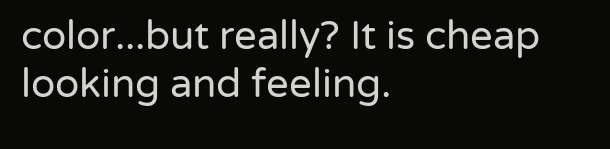color...but really? It is cheap looking and feeling.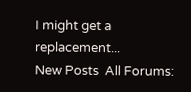I might get a replacement...
New Posts  All Forums: